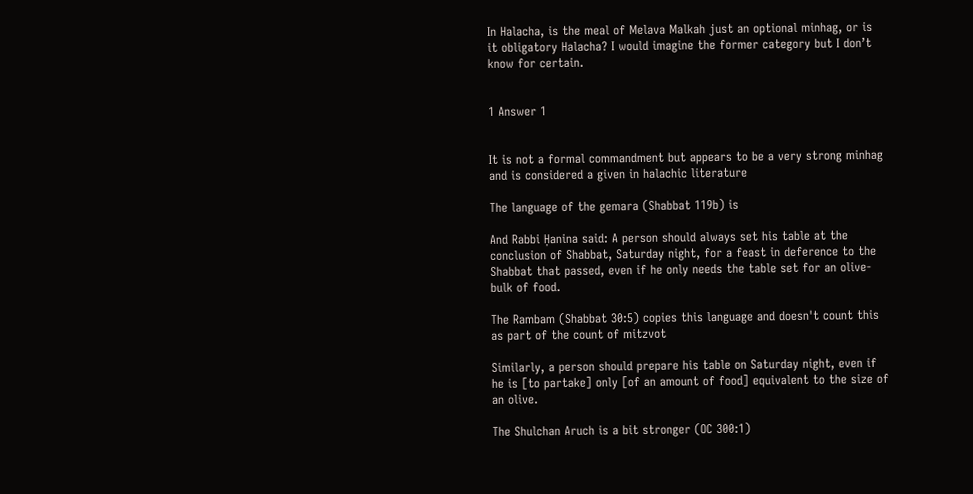In Halacha, is the meal of Melava Malkah just an optional minhag, or is it obligatory Halacha? I would imagine the former category but I don’t know for certain.


1 Answer 1


It is not a formal commandment but appears to be a very strong minhag and is considered a given in halachic literature

The language of the gemara (Shabbat 119b) is

And Rabbi Ḥanina said: A person should always set his table at the conclusion of Shabbat, Saturday night, for a feast in deference to the Shabbat that passed, even if he only needs the table set for an olive-bulk of food.

The Rambam (Shabbat 30:5) copies this language and doesn't count this as part of the count of mitzvot

Similarly, a person should prepare his table on Saturday night, even if he is [to partake] only [of an amount of food] equivalent to the size of an olive.

The Shulchan Aruch is a bit stronger (OC 300:1)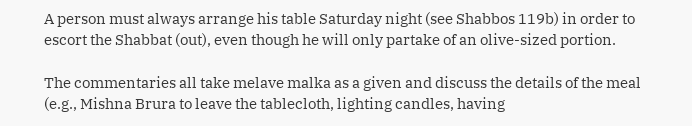A person must always arrange his table Saturday night (see Shabbos 119b) in order to escort the Shabbat (out), even though he will only partake of an olive-sized portion.

The commentaries all take melave malka as a given and discuss the details of the meal (e.g., Mishna Brura to leave the tablecloth, lighting candles, having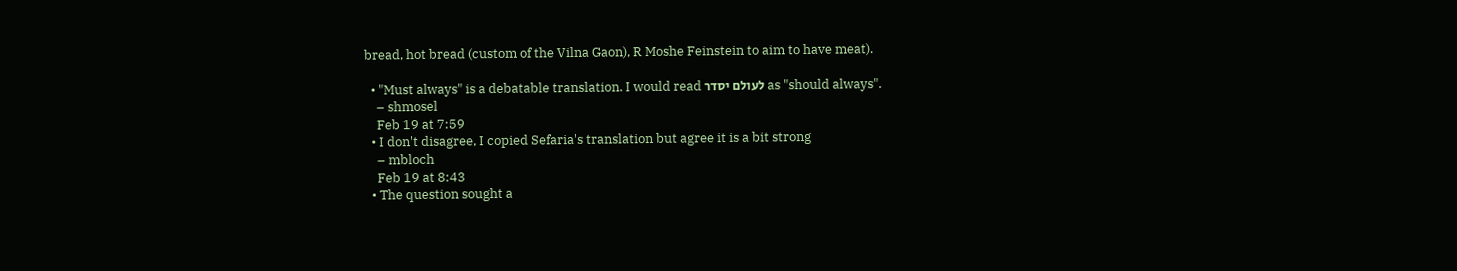bread, hot bread (custom of the Vilna Gaon), R Moshe Feinstein to aim to have meat).

  • "Must always" is a debatable translation. I would read לעולם יסדר as "should always".
    – shmosel
    Feb 19 at 7:59
  • I don't disagree, I copied Sefaria's translation but agree it is a bit strong
    – mbloch
    Feb 19 at 8:43
  • The question sought a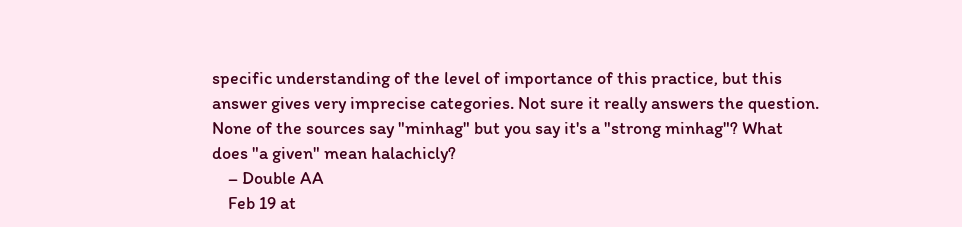specific understanding of the level of importance of this practice, but this answer gives very imprecise categories. Not sure it really answers the question. None of the sources say "minhag" but you say it's a "strong minhag"? What does "a given" mean halachicly?
    – Double AA
    Feb 19 at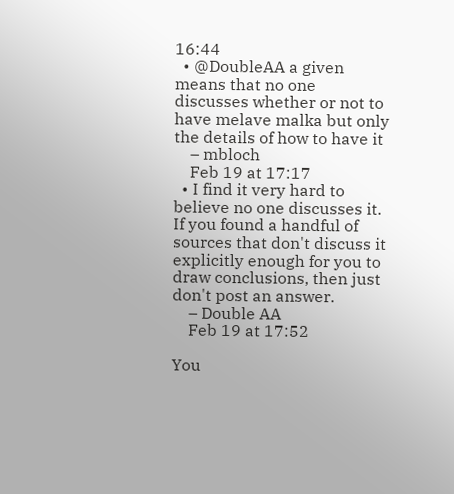16:44
  • @DoubleAA a given means that no one discusses whether or not to have melave malka but only the details of how to have it
    – mbloch
    Feb 19 at 17:17
  • I find it very hard to believe no one discusses it. If you found a handful of sources that don't discuss it explicitly enough for you to draw conclusions, then just don't post an answer.
    – Double AA
    Feb 19 at 17:52

You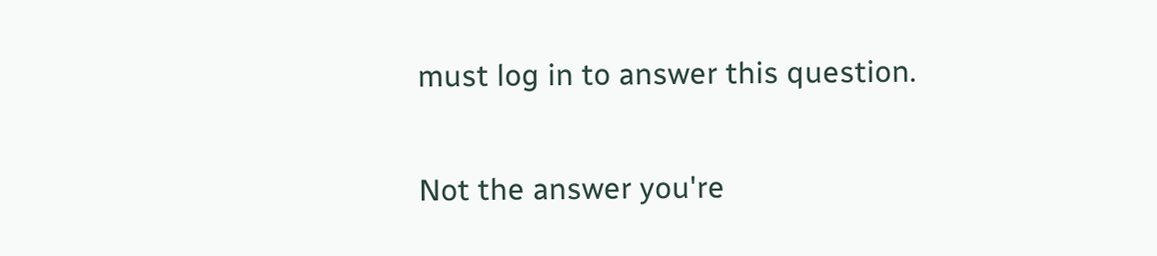must log in to answer this question.

Not the answer you're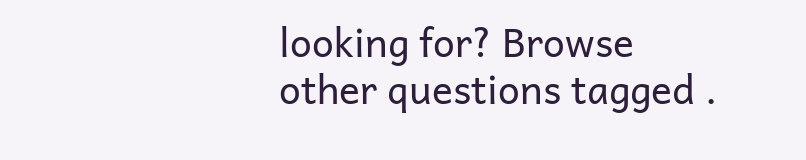looking for? Browse other questions tagged .